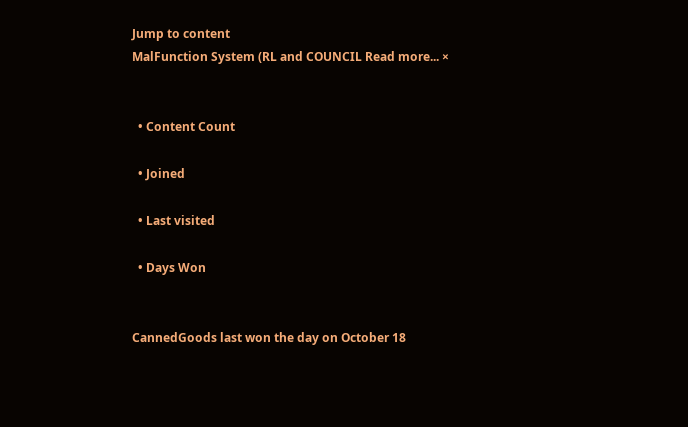Jump to content
MalFunction System (RL and COUNCIL Read more... ×


  • Content Count

  • Joined

  • Last visited

  • Days Won


CannedGoods last won the day on October 18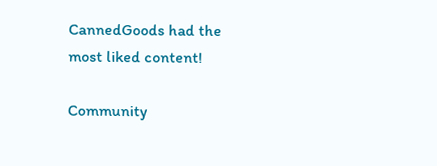CannedGoods had the most liked content!

Community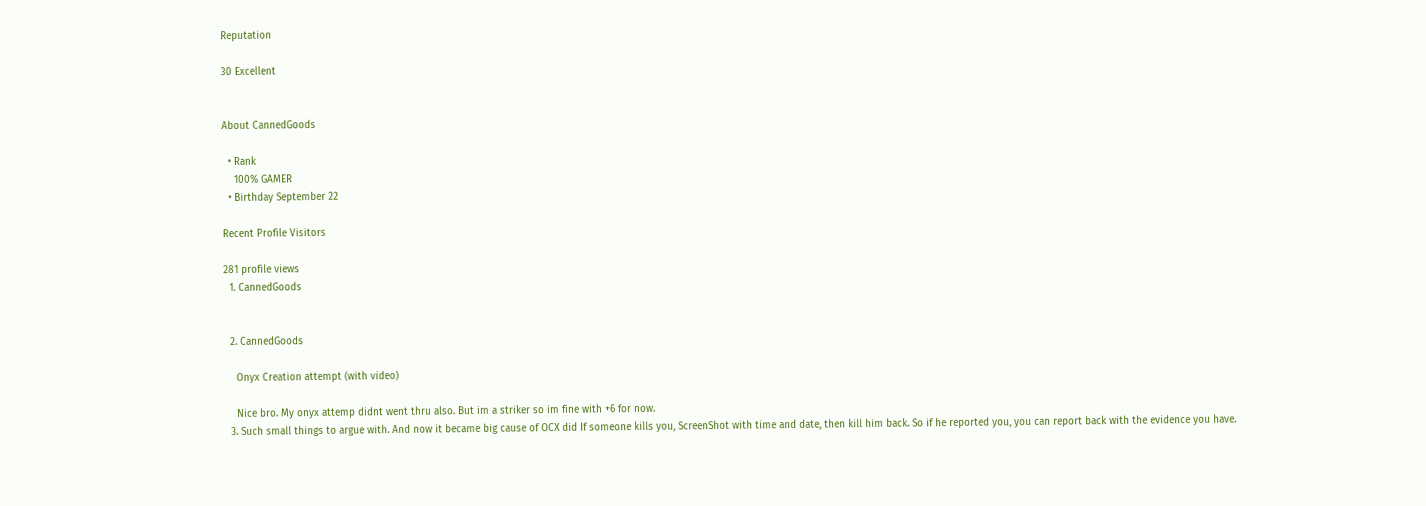Reputation

30 Excellent


About CannedGoods

  • Rank
    100% GAMER
  • Birthday September 22

Recent Profile Visitors

281 profile views
  1. CannedGoods


  2. CannedGoods

    Onyx Creation attempt (with video)

    Nice bro. My onyx attemp didnt went thru also. But im a striker so im fine with +6 for now.
  3. Such small things to argue with. And now it became big cause of OCX did If someone kills you, ScreenShot with time and date, then kill him back. So if he reported you, you can report back with the evidence you have.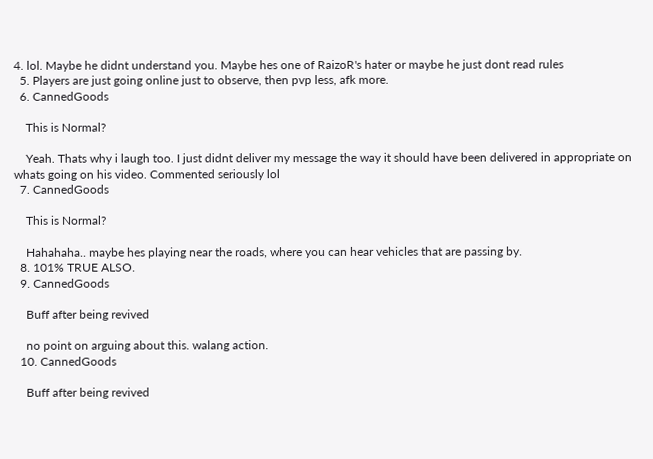4. lol. Maybe he didnt understand you. Maybe hes one of RaizoR's hater or maybe he just dont read rules
  5. Players are just going online just to observe, then pvp less, afk more.
  6. CannedGoods

    This is Normal?

    Yeah. Thats why i laugh too. I just didnt deliver my message the way it should have been delivered in appropriate on whats going on his video. Commented seriously lol
  7. CannedGoods

    This is Normal?

    Hahahaha.. maybe hes playing near the roads, where you can hear vehicles that are passing by.
  8. 101% TRUE ALSO.
  9. CannedGoods

    Buff after being revived

    no point on arguing about this. walang action.
  10. CannedGoods

    Buff after being revived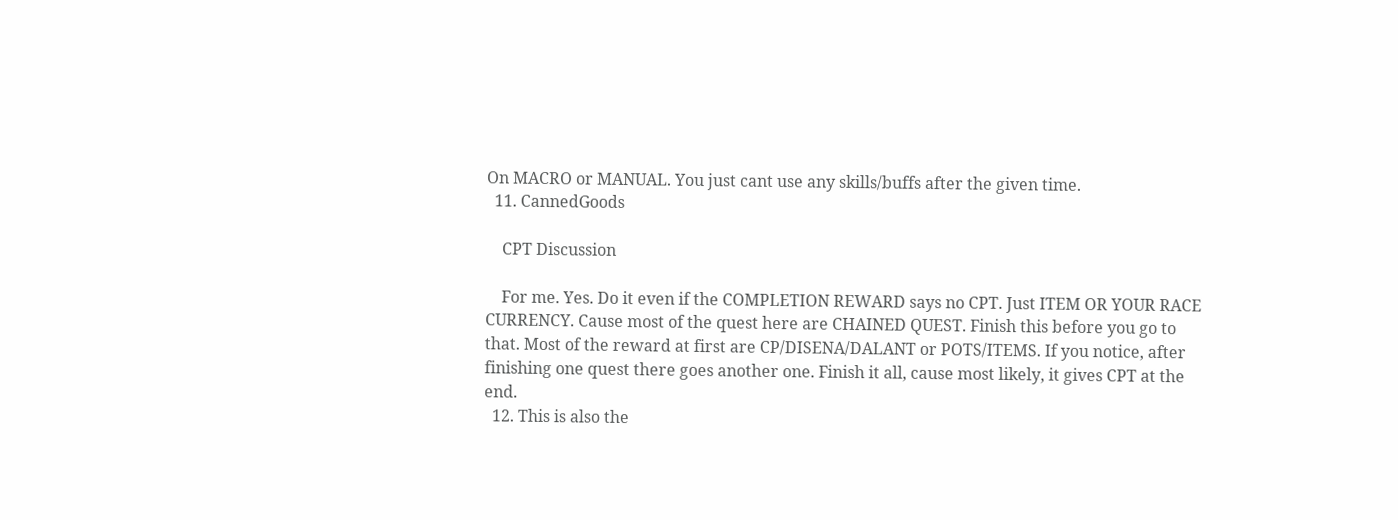On MACRO or MANUAL. You just cant use any skills/buffs after the given time.
  11. CannedGoods

    CPT Discussion

    For me. Yes. Do it even if the COMPLETION REWARD says no CPT. Just ITEM OR YOUR RACE CURRENCY. Cause most of the quest here are CHAINED QUEST. Finish this before you go to that. Most of the reward at first are CP/DISENA/DALANT or POTS/ITEMS. If you notice, after finishing one quest there goes another one. Finish it all, cause most likely, it gives CPT at the end.
  12. This is also the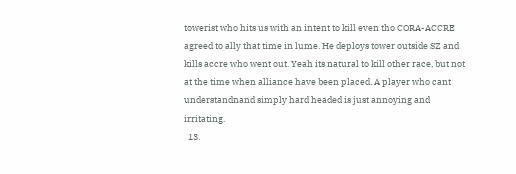towerist who hits us with an intent to kill even tho CORA-ACCRE agreed to ally that time in lume. He deploys tower outside SZ and kills accre who went out. Yeah its natural to kill other race, but not at the time when alliance have been placed. A player who cant understandnand simply hard headed is just annoying and irritating.
  13.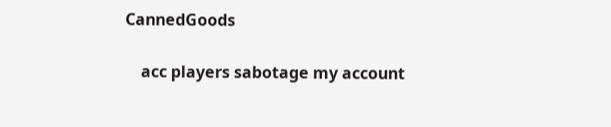CannedGoods

    acc players sabotage my account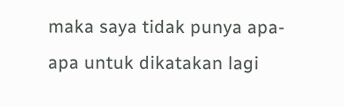maka saya tidak punya apa-apa untuk dikatakan lagi